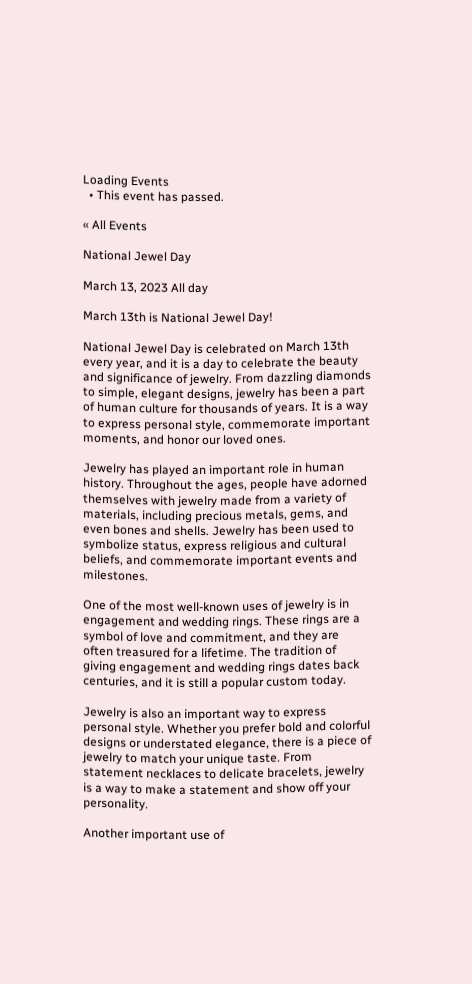Loading Events
  • This event has passed.

« All Events

National Jewel Day

March 13, 2023 All day

March 13th is National Jewel Day!

National Jewel Day is celebrated on March 13th every year, and it is a day to celebrate the beauty and significance of jewelry. From dazzling diamonds to simple, elegant designs, jewelry has been a part of human culture for thousands of years. It is a way to express personal style, commemorate important moments, and honor our loved ones.

Jewelry has played an important role in human history. Throughout the ages, people have adorned themselves with jewelry made from a variety of materials, including precious metals, gems, and even bones and shells. Jewelry has been used to symbolize status, express religious and cultural beliefs, and commemorate important events and milestones.

One of the most well-known uses of jewelry is in engagement and wedding rings. These rings are a symbol of love and commitment, and they are often treasured for a lifetime. The tradition of giving engagement and wedding rings dates back centuries, and it is still a popular custom today.

Jewelry is also an important way to express personal style. Whether you prefer bold and colorful designs or understated elegance, there is a piece of jewelry to match your unique taste. From statement necklaces to delicate bracelets, jewelry is a way to make a statement and show off your personality.

Another important use of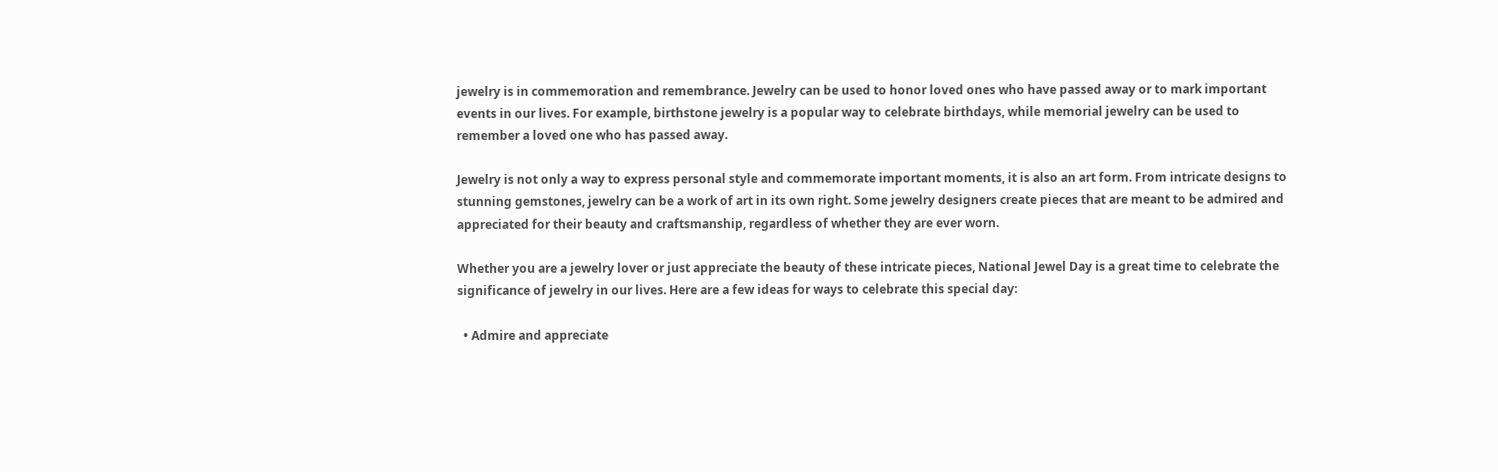jewelry is in commemoration and remembrance. Jewelry can be used to honor loved ones who have passed away or to mark important events in our lives. For example, birthstone jewelry is a popular way to celebrate birthdays, while memorial jewelry can be used to remember a loved one who has passed away.

Jewelry is not only a way to express personal style and commemorate important moments, it is also an art form. From intricate designs to stunning gemstones, jewelry can be a work of art in its own right. Some jewelry designers create pieces that are meant to be admired and appreciated for their beauty and craftsmanship, regardless of whether they are ever worn.

Whether you are a jewelry lover or just appreciate the beauty of these intricate pieces, National Jewel Day is a great time to celebrate the significance of jewelry in our lives. Here are a few ideas for ways to celebrate this special day:

  • Admire and appreciate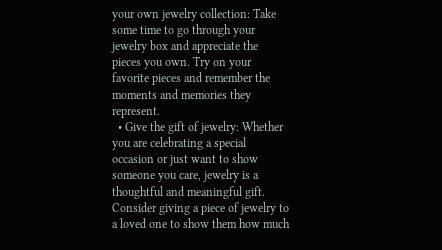your own jewelry collection: Take some time to go through your jewelry box and appreciate the pieces you own. Try on your favorite pieces and remember the moments and memories they represent.
  • Give the gift of jewelry: Whether you are celebrating a special occasion or just want to show someone you care, jewelry is a thoughtful and meaningful gift. Consider giving a piece of jewelry to a loved one to show them how much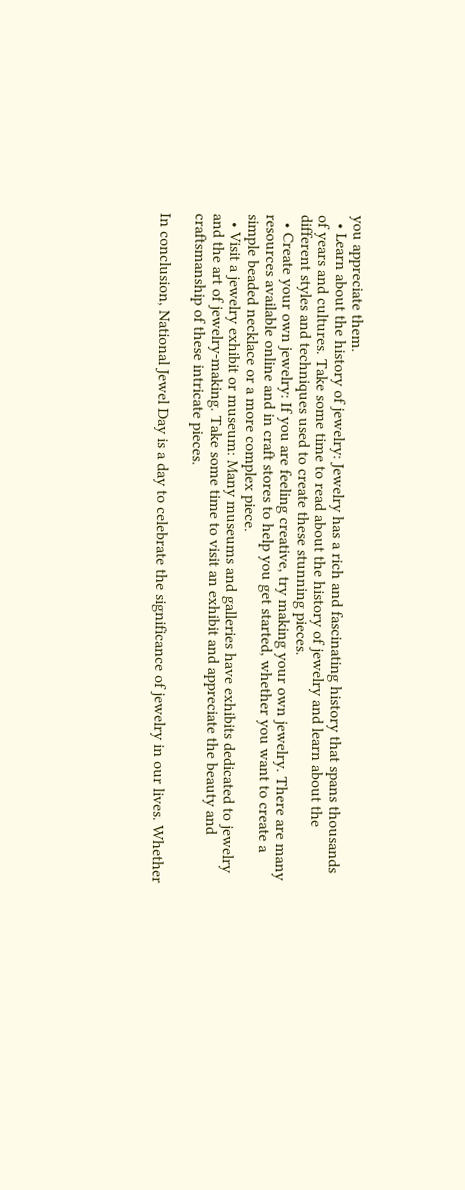you appreciate them.
  • Learn about the history of jewelry: Jewelry has a rich and fascinating history that spans thousands of years and cultures. Take some time to read about the history of jewelry and learn about the different styles and techniques used to create these stunning pieces.
  • Create your own jewelry: If you are feeling creative, try making your own jewelry. There are many resources available online and in craft stores to help you get started, whether you want to create a simple beaded necklace or a more complex piece.
  • Visit a jewelry exhibit or museum: Many museums and galleries have exhibits dedicated to jewelry and the art of jewelry-making. Take some time to visit an exhibit and appreciate the beauty and craftsmanship of these intricate pieces.

In conclusion, National Jewel Day is a day to celebrate the significance of jewelry in our lives. Whether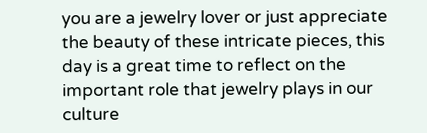you are a jewelry lover or just appreciate the beauty of these intricate pieces, this day is a great time to reflect on the important role that jewelry plays in our culture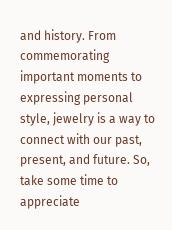and history. From commemorating important moments to expressing personal style, jewelry is a way to connect with our past, present, and future. So, take some time to appreciate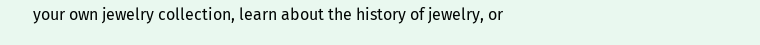your own jewelry collection, learn about the history of jewelry, or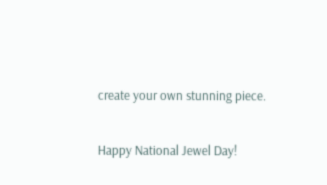create your own stunning piece.

Happy National Jewel Day!